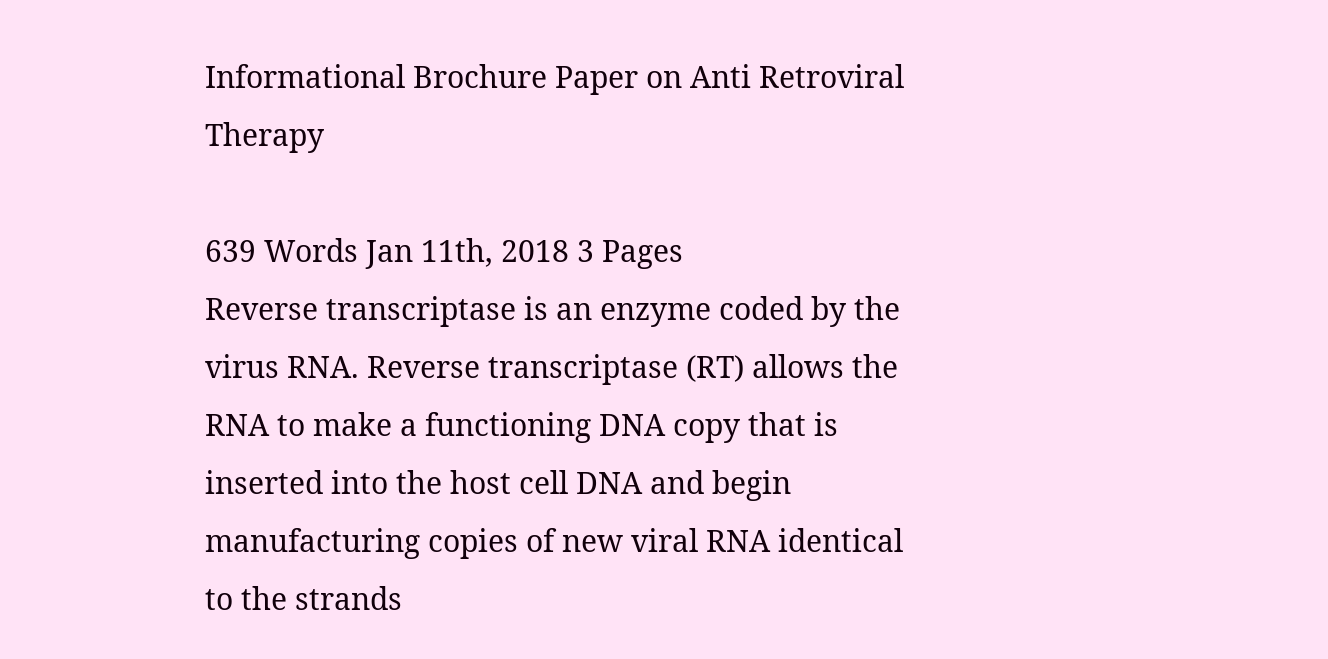Informational Brochure Paper on Anti Retroviral Therapy

639 Words Jan 11th, 2018 3 Pages
Reverse transcriptase is an enzyme coded by the virus RNA. Reverse transcriptase (RT) allows the RNA to make a functioning DNA copy that is inserted into the host cell DNA and begin manufacturing copies of new viral RNA identical to the strands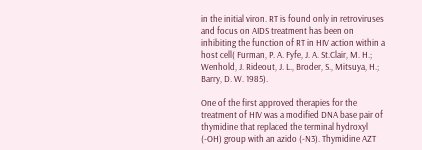in the initial viron. RT is found only in retroviruses and focus on AIDS treatment has been on inhibiting the function of RT in HIV action within a host cell( Furman, P. A. Fyfe, J. A. St.Clair, M. H.; Wenhold, J. Rideout, J. L., Broder, S., Mitsuya, H.; Barry, D. W. 1985).

One of the first approved therapies for the treatment of HIV was a modified DNA base pair of thymidine that replaced the terminal hydroxyl (-OH) group with an azido (-N3). Thymidine AZT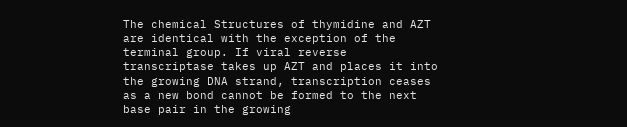The chemical Structures of thymidine and AZT are identical with the exception of the terminal group. If viral reverse transcriptase takes up AZT and places it into the growing DNA strand, transcription ceases as a new bond cannot be formed to the next base pair in the growing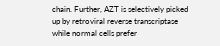chain. Further, AZT is selectively picked up by retroviral reverse transcriptase while normal cells prefer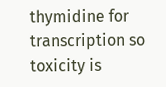thymidine for transcription so toxicity is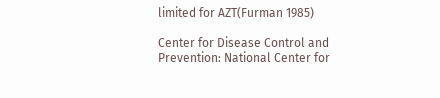limited for AZT(Furman 1985)

Center for Disease Control and Prevention: National Center for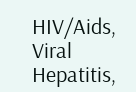HIV/Aids, Viral Hepatitis,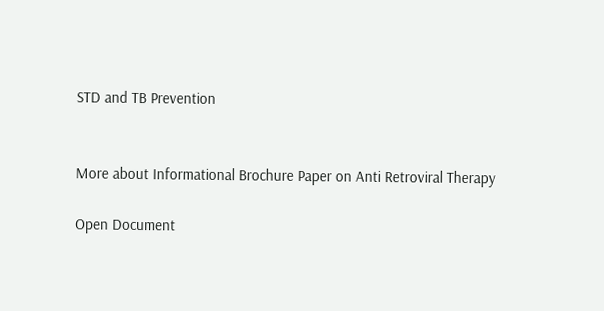STD and TB Prevention


More about Informational Brochure Paper on Anti Retroviral Therapy

Open Document